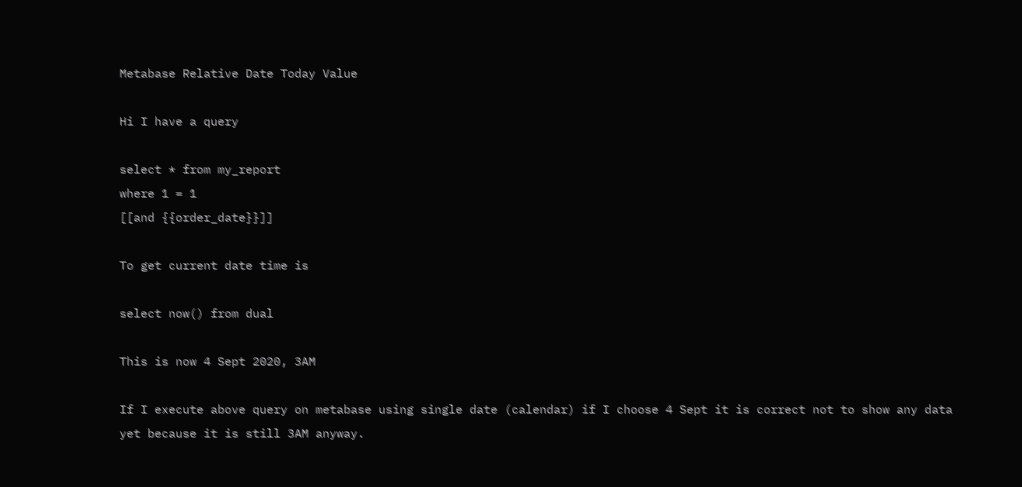Metabase Relative Date Today Value

Hi I have a query

select * from my_report
where 1 = 1
[[and {{order_date}}]]

To get current date time is

select now() from dual

This is now 4 Sept 2020, 3AM

If I execute above query on metabase using single date (calendar) if I choose 4 Sept it is correct not to show any data yet because it is still 3AM anyway.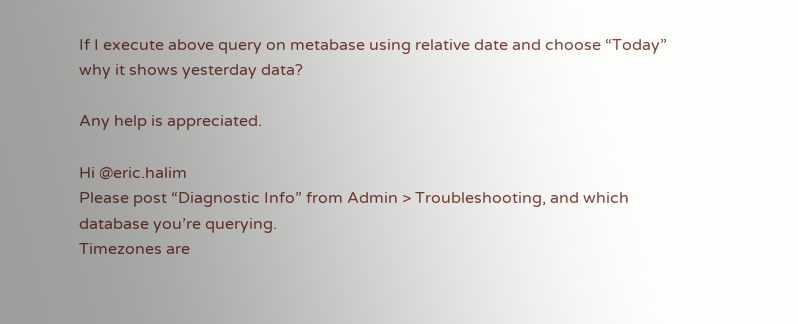If I execute above query on metabase using relative date and choose “Today” why it shows yesterday data?

Any help is appreciated.

Hi @eric.halim
Please post “Diagnostic Info” from Admin > Troubleshooting, and which database you’re querying.
Timezones are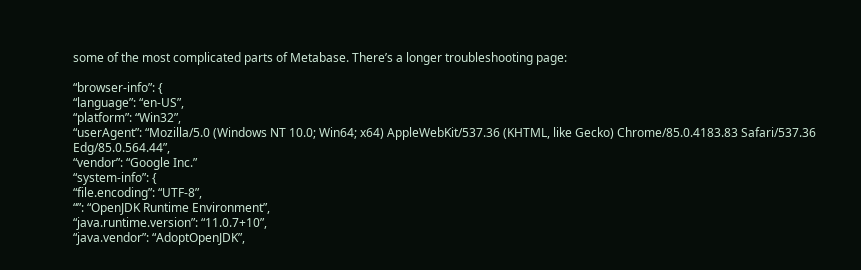some of the most complicated parts of Metabase. There’s a longer troubleshooting page:

“browser-info”: {
“language”: “en-US”,
“platform”: “Win32”,
“userAgent”: “Mozilla/5.0 (Windows NT 10.0; Win64; x64) AppleWebKit/537.36 (KHTML, like Gecko) Chrome/85.0.4183.83 Safari/537.36 Edg/85.0.564.44”,
“vendor”: “Google Inc.”
“system-info”: {
“file.encoding”: “UTF-8”,
“”: “OpenJDK Runtime Environment”,
“java.runtime.version”: “11.0.7+10”,
“java.vendor”: “AdoptOpenJDK”,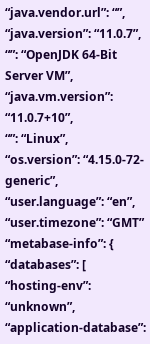“java.vendor.url”: “”,
“java.version”: “11.0.7”,
“”: “OpenJDK 64-Bit Server VM”,
“java.vm.version”: “11.0.7+10”,
“”: “Linux”,
“os.version”: “4.15.0-72-generic”,
“user.language”: “en”,
“user.timezone”: “GMT”
“metabase-info”: {
“databases”: [
“hosting-env”: “unknown”,
“application-database”: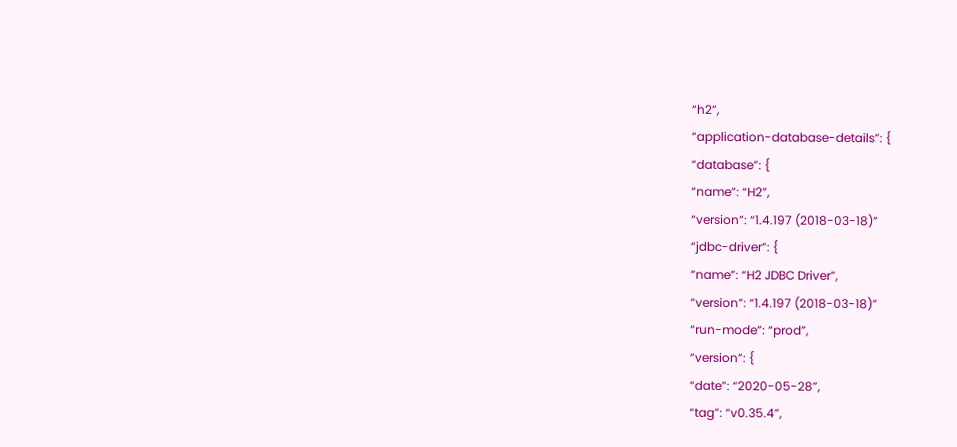“h2”,
“application-database-details”: {
“database”: {
“name”: “H2”,
“version”: “1.4.197 (2018-03-18)”
“jdbc-driver”: {
“name”: “H2 JDBC Driver”,
“version”: “1.4.197 (2018-03-18)”
“run-mode”: “prod”,
“version”: {
“date”: “2020-05-28”,
“tag”: “v0.35.4”,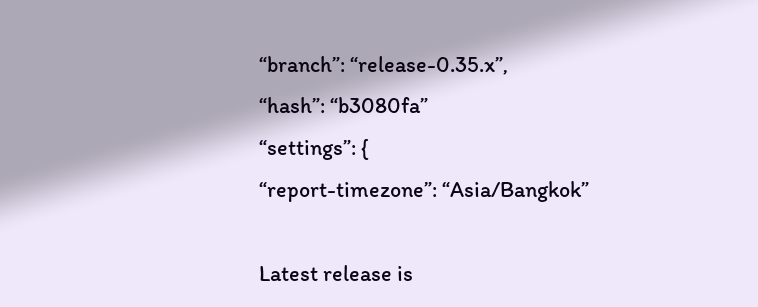“branch”: “release-0.35.x”,
“hash”: “b3080fa”
“settings”: {
“report-timezone”: “Asia/Bangkok”

Latest release is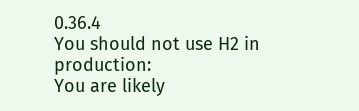0.36.4
You should not use H2 in production:
You are likely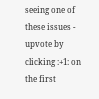seeing one of these issues - upvote by clicking :+1: on the first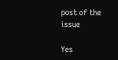post of the issue

Yes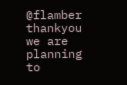@flamber thankyou we are planning to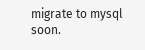migrate to mysql soon.